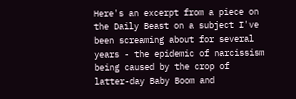Here's an excerpt from a piece on the Daily Beast on a subject I've been screaming about for several years - the epidemic of narcissism being caused by the crop of latter-day Baby Boom and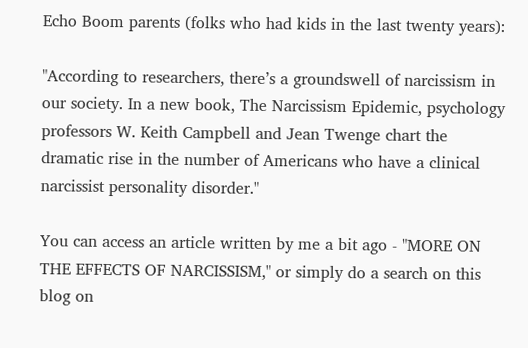Echo Boom parents (folks who had kids in the last twenty years):

"According to researchers, there’s a groundswell of narcissism in our society. In a new book, The Narcissism Epidemic, psychology professors W. Keith Campbell and Jean Twenge chart the dramatic rise in the number of Americans who have a clinical narcissist personality disorder."

You can access an article written by me a bit ago - "MORE ON THE EFFECTS OF NARCISSISM," or simply do a search on this blog on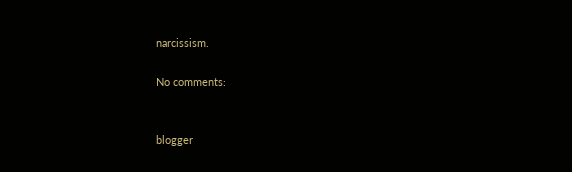narcissism.

No comments:


blogger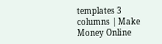templates 3 columns | Make Money Online